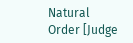Natural Order [Judge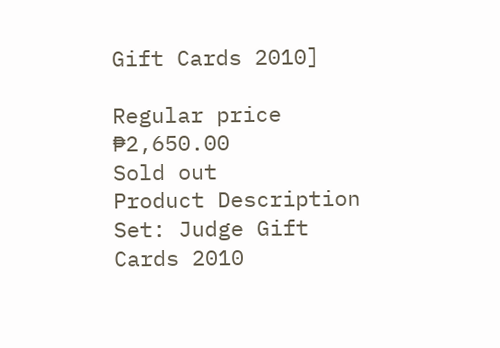Gift Cards 2010]

Regular price ₱2,650.00
Sold out
Product Description
Set: Judge Gift Cards 2010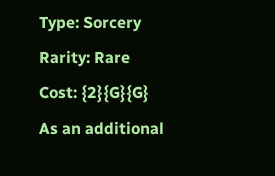Type: Sorcery
Rarity: Rare
Cost: {2}{G}{G}
As an additional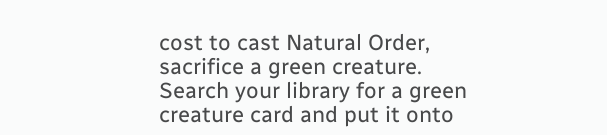cost to cast Natural Order, sacrifice a green creature. Search your library for a green creature card and put it onto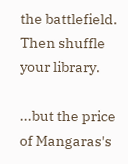the battlefield. Then shuffle your library.

...but the price of Mangaras's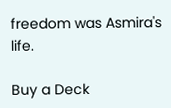freedom was Asmira's life.

Buy a Deck